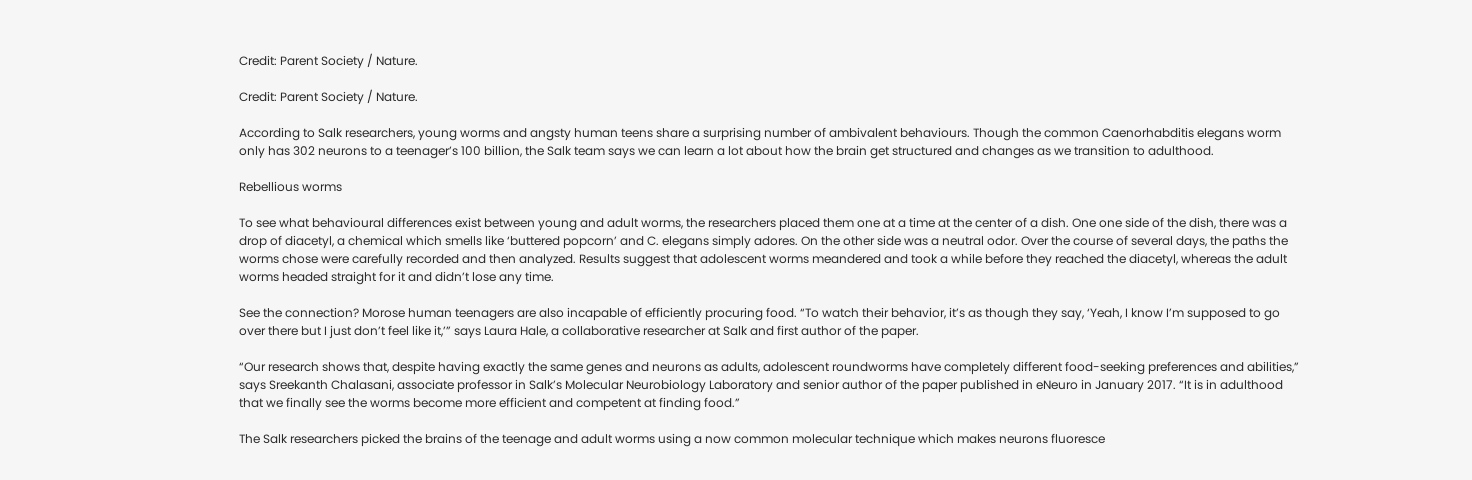Credit: Parent Society / Nature.

Credit: Parent Society / Nature.

According to Salk researchers, young worms and angsty human teens share a surprising number of ambivalent behaviours. Though the common Caenorhabditis elegans worm only has 302 neurons to a teenager’s 100 billion, the Salk team says we can learn a lot about how the brain get structured and changes as we transition to adulthood.

Rebellious worms

To see what behavioural differences exist between young and adult worms, the researchers placed them one at a time at the center of a dish. One one side of the dish, there was a drop of diacetyl, a chemical which smells like ‘buttered popcorn’ and C. elegans simply adores. On the other side was a neutral odor. Over the course of several days, the paths the worms chose were carefully recorded and then analyzed. Results suggest that adolescent worms meandered and took a while before they reached the diacetyl, whereas the adult worms headed straight for it and didn’t lose any time.

See the connection? Morose human teenagers are also incapable of efficiently procuring food. “To watch their behavior, it’s as though they say, ‘Yeah, I know I’m supposed to go over there but I just don’t feel like it,’” says Laura Hale, a collaborative researcher at Salk and first author of the paper.

“Our research shows that, despite having exactly the same genes and neurons as adults, adolescent roundworms have completely different food-seeking preferences and abilities,” says Sreekanth Chalasani, associate professor in Salk’s Molecular Neurobiology Laboratory and senior author of the paper published in eNeuro in January 2017. “It is in adulthood that we finally see the worms become more efficient and competent at finding food.”

The Salk researchers picked the brains of the teenage and adult worms using a now common molecular technique which makes neurons fluoresce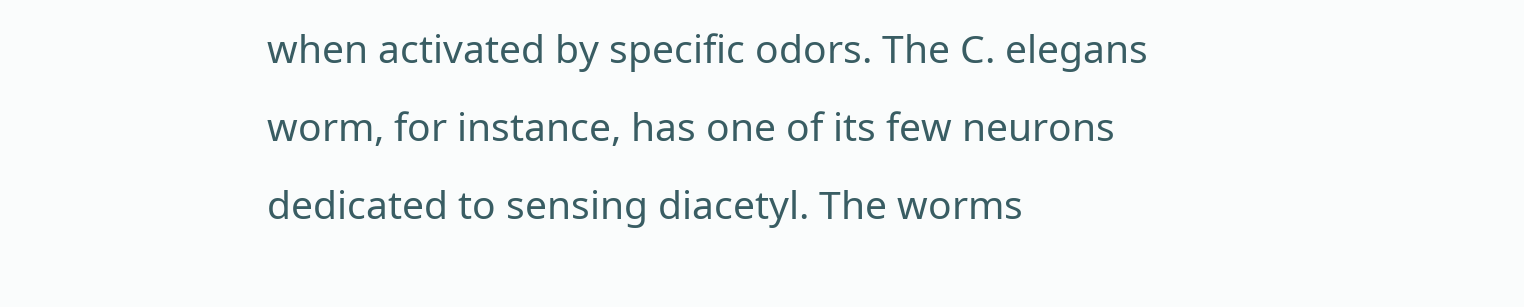when activated by specific odors. The C. elegans worm, for instance, has one of its few neurons dedicated to sensing diacetyl. The worms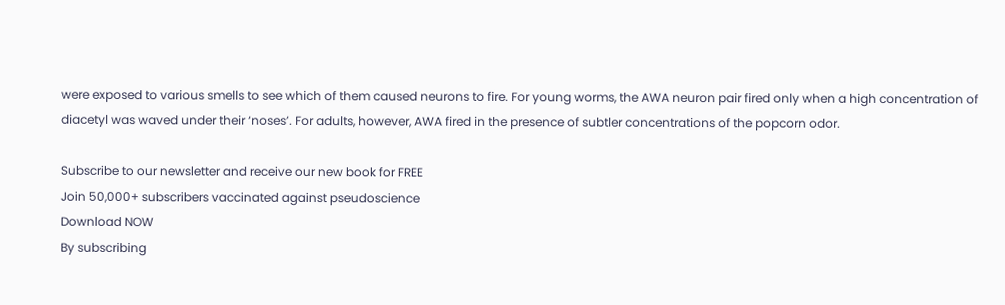were exposed to various smells to see which of them caused neurons to fire. For young worms, the AWA neuron pair fired only when a high concentration of diacetyl was waved under their ‘noses’. For adults, however, AWA fired in the presence of subtler concentrations of the popcorn odor.

Subscribe to our newsletter and receive our new book for FREE
Join 50,000+ subscribers vaccinated against pseudoscience
Download NOW
By subscribing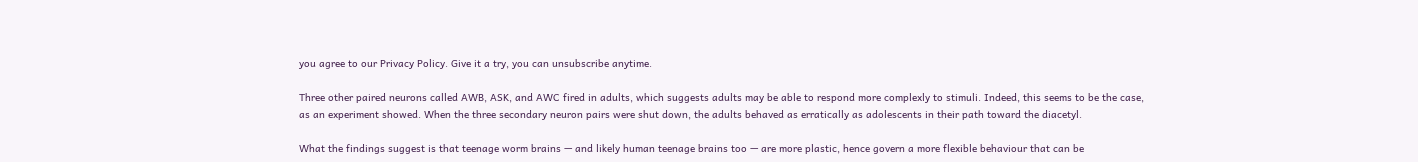you agree to our Privacy Policy. Give it a try, you can unsubscribe anytime.

Three other paired neurons called AWB, ASK, and AWC fired in adults, which suggests adults may be able to respond more complexly to stimuli. Indeed, this seems to be the case, as an experiment showed. When the three secondary neuron pairs were shut down, the adults behaved as erratically as adolescents in their path toward the diacetyl.

What the findings suggest is that teenage worm brains — and likely human teenage brains too — are more plastic, hence govern a more flexible behaviour that can be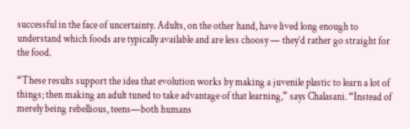successful in the face of uncertainty. Adults, on the other hand, have lived long enough to understand which foods are typically available and are less choosy — they’d rather go straight for the food.

“These results support the idea that evolution works by making a juvenile plastic to learn a lot of things; then making an adult tuned to take advantage of that learning,” says Chalasani. “Instead of merely being rebellious, teens—both humans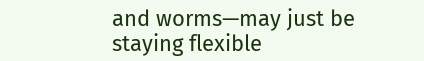and worms—may just be staying flexible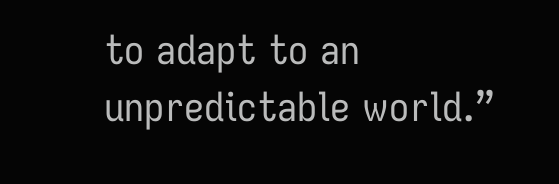to adapt to an unpredictable world.”